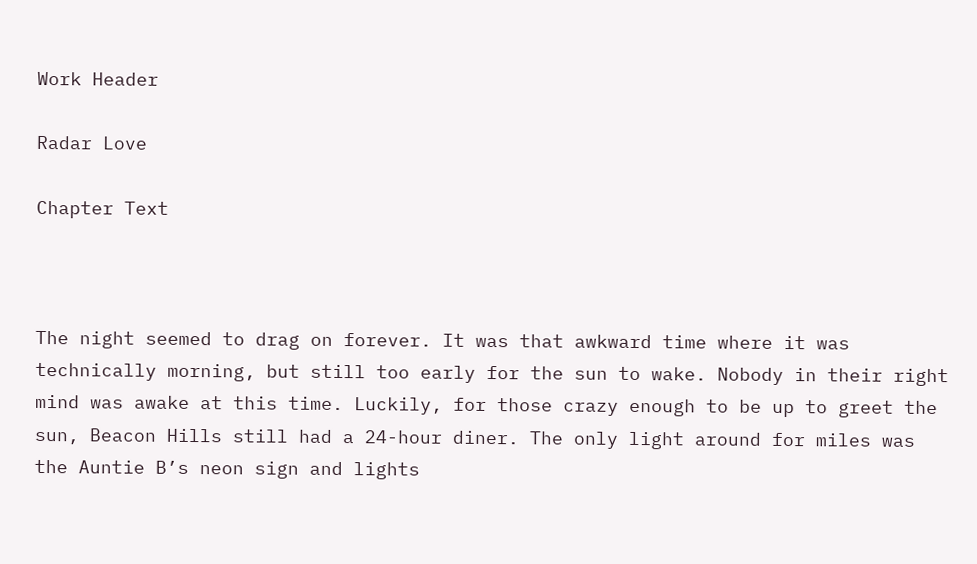Work Header

Radar Love

Chapter Text



The night seemed to drag on forever. It was that awkward time where it was technically morning, but still too early for the sun to wake. Nobody in their right mind was awake at this time. Luckily, for those crazy enough to be up to greet the sun, Beacon Hills still had a 24-hour diner. The only light around for miles was the Auntie B’s neon sign and lights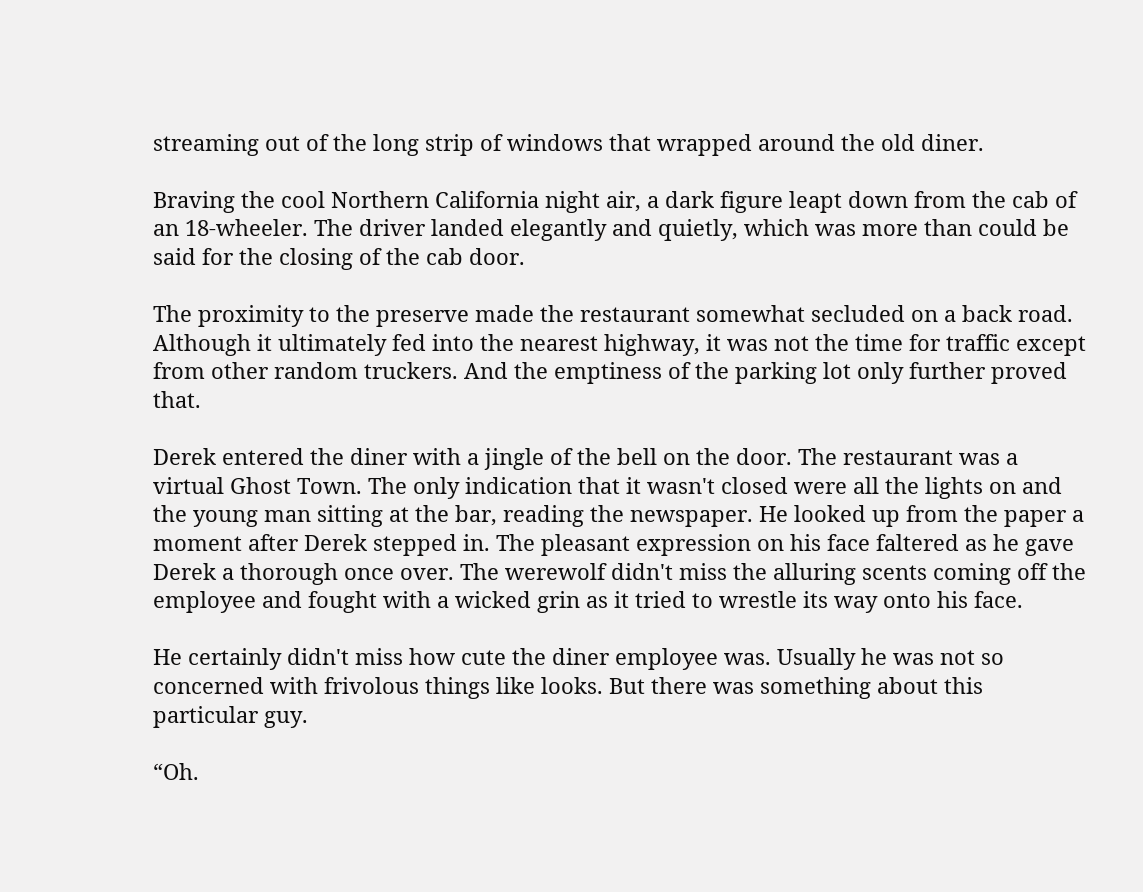streaming out of the long strip of windows that wrapped around the old diner.

Braving the cool Northern California night air, a dark figure leapt down from the cab of an 18-wheeler. The driver landed elegantly and quietly, which was more than could be said for the closing of the cab door.

The proximity to the preserve made the restaurant somewhat secluded on a back road. Although it ultimately fed into the nearest highway, it was not the time for traffic except from other random truckers. And the emptiness of the parking lot only further proved that.

Derek entered the diner with a jingle of the bell on the door. The restaurant was a virtual Ghost Town. The only indication that it wasn't closed were all the lights on and the young man sitting at the bar, reading the newspaper. He looked up from the paper a moment after Derek stepped in. The pleasant expression on his face faltered as he gave Derek a thorough once over. The werewolf didn't miss the alluring scents coming off the employee and fought with a wicked grin as it tried to wrestle its way onto his face.

He certainly didn't miss how cute the diner employee was. Usually he was not so concerned with frivolous things like looks. But there was something about this particular guy.

“Oh.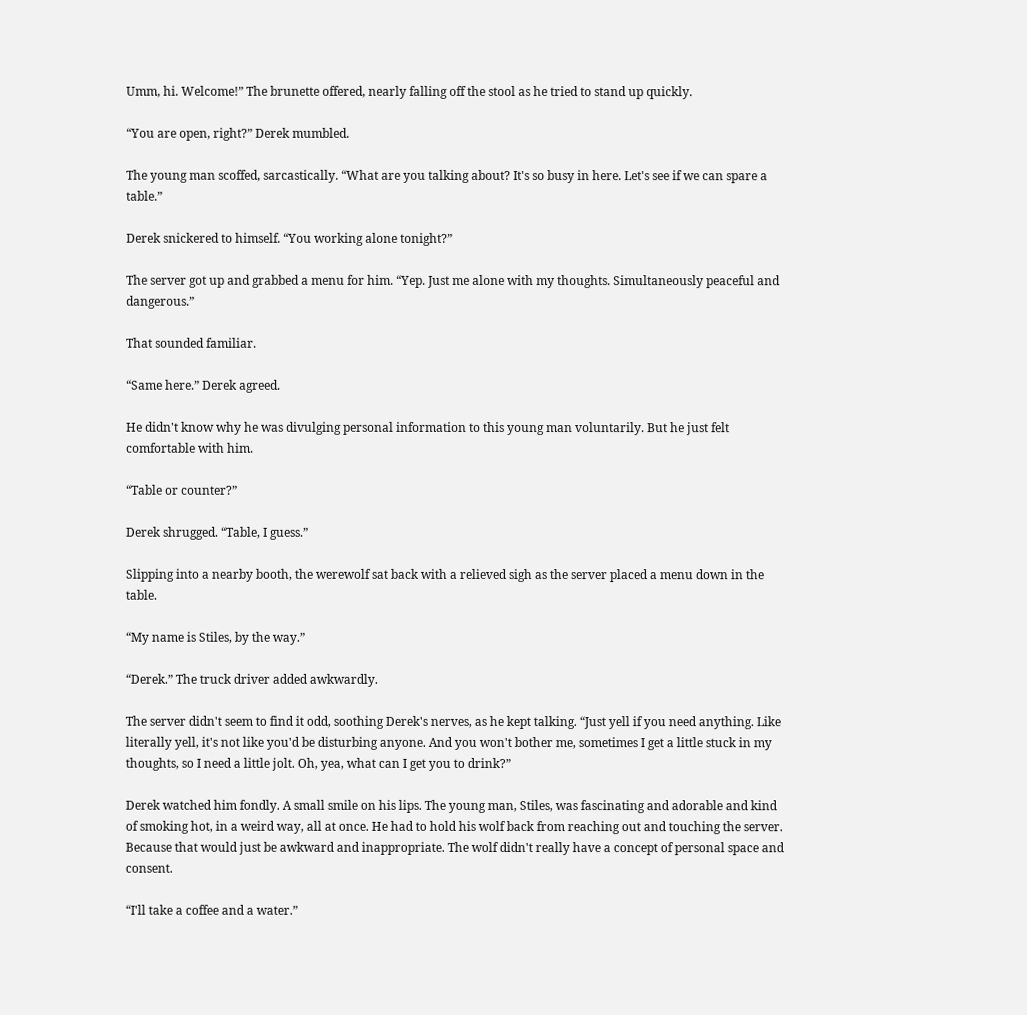Umm, hi. Welcome!” The brunette offered, nearly falling off the stool as he tried to stand up quickly.

“You are open, right?” Derek mumbled.

The young man scoffed, sarcastically. “What are you talking about? It's so busy in here. Let's see if we can spare a table.”

Derek snickered to himself. “You working alone tonight?”

The server got up and grabbed a menu for him. “Yep. Just me alone with my thoughts. Simultaneously peaceful and dangerous.”

That sounded familiar.

“Same here.” Derek agreed.

He didn't know why he was divulging personal information to this young man voluntarily. But he just felt comfortable with him.

“Table or counter?”

Derek shrugged. “Table, I guess.”

Slipping into a nearby booth, the werewolf sat back with a relieved sigh as the server placed a menu down in the table.

“My name is Stiles, by the way.”

“Derek.” The truck driver added awkwardly.

The server didn't seem to find it odd, soothing Derek's nerves, as he kept talking. “Just yell if you need anything. Like literally yell, it's not like you'd be disturbing anyone. And you won't bother me, sometimes I get a little stuck in my thoughts, so I need a little jolt. Oh, yea, what can I get you to drink?”

Derek watched him fondly. A small smile on his lips. The young man, Stiles, was fascinating and adorable and kind of smoking hot, in a weird way, all at once. He had to hold his wolf back from reaching out and touching the server. Because that would just be awkward and inappropriate. The wolf didn't really have a concept of personal space and consent.

“I'll take a coffee and a water.”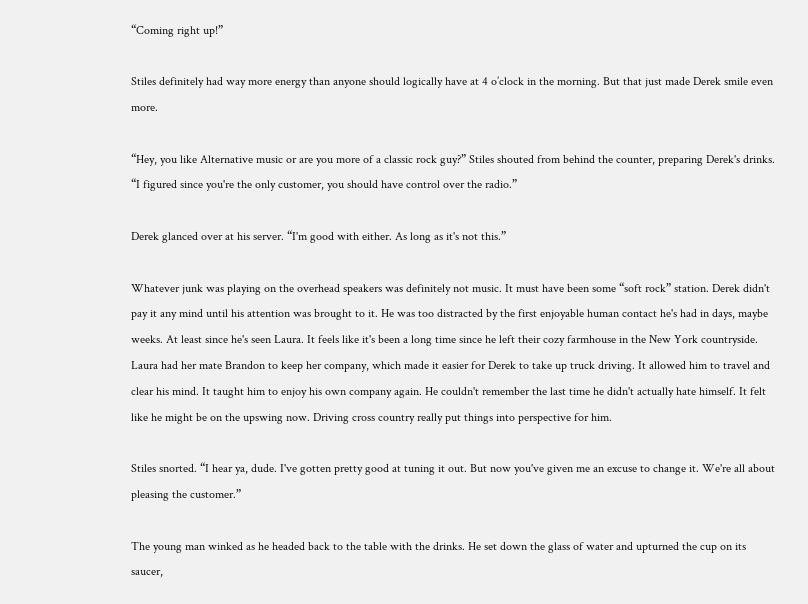“Coming right up!”

Stiles definitely had way more energy than anyone should logically have at 4 o’clock in the morning. But that just made Derek smile even more.

“Hey, you like Alternative music or are you more of a classic rock guy?” Stiles shouted from behind the counter, preparing Derek's drinks. “I figured since you're the only customer, you should have control over the radio.”

Derek glanced over at his server. “I'm good with either. As long as it's not this.”

Whatever junk was playing on the overhead speakers was definitely not music. It must have been some “soft rock” station. Derek didn't pay it any mind until his attention was brought to it. He was too distracted by the first enjoyable human contact he's had in days, maybe weeks. At least since he's seen Laura. It feels like it's been a long time since he left their cozy farmhouse in the New York countryside. Laura had her mate Brandon to keep her company, which made it easier for Derek to take up truck driving. It allowed him to travel and clear his mind. It taught him to enjoy his own company again. He couldn't remember the last time he didn't actually hate himself. It felt like he might be on the upswing now. Driving cross country really put things into perspective for him.

Stiles snorted. “I hear ya, dude. I've gotten pretty good at tuning it out. But now you've given me an excuse to change it. We're all about pleasing the customer.”

The young man winked as he headed back to the table with the drinks. He set down the glass of water and upturned the cup on its saucer,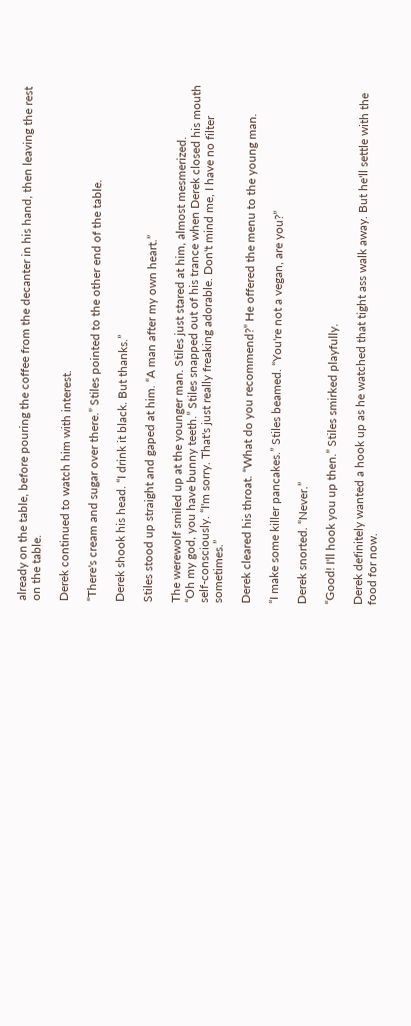already on the table, before pouring the coffee from the decanter in his hand, then leaving the rest on the table.

Derek continued to watch him with interest.

“There's cream and sugar over there.” Stiles pointed to the other end of the table.

Derek shook his head. “I drink it black. But thanks.”

Stiles stood up straight and gaped at him. “A man after my own heart.”

The werewolf smiled up at the younger man. Stiles just stared at him, almost mesmerized.
“Oh my god, you have bunny teeth.” Stiles snapped out of his trance when Derek closed his mouth self-consciously. “I'm sorry. That's just really freaking adorable. Don't mind me, I have no filter sometimes.”

Derek cleared his throat. “What do you recommend?” He offered the menu to the young man.

“I make some killer pancakes.” Stiles beamed. “You're not a vegan, are you?”

Derek snorted. “Never.”

“Good! I'll hook you up then.” Stiles smirked playfully.

Derek definitely wanted a hook up as he watched that tight ass walk away. But he'll settle with the food for now.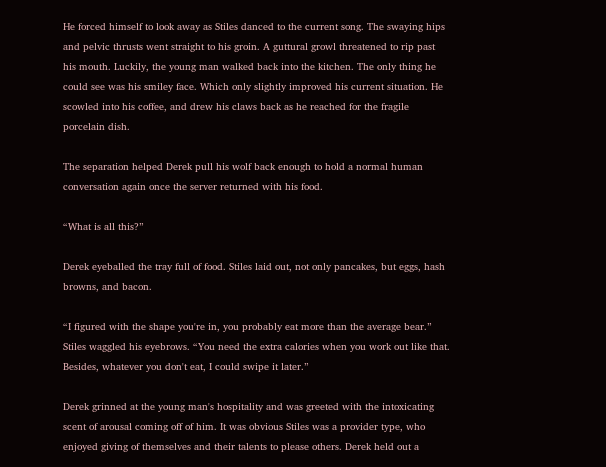He forced himself to look away as Stiles danced to the current song. The swaying hips and pelvic thrusts went straight to his groin. A guttural growl threatened to rip past his mouth. Luckily, the young man walked back into the kitchen. The only thing he could see was his smiley face. Which only slightly improved his current situation. He scowled into his coffee, and drew his claws back as he reached for the fragile porcelain dish.

The separation helped Derek pull his wolf back enough to hold a normal human conversation again once the server returned with his food.

“What is all this?”

Derek eyeballed the tray full of food. Stiles laid out, not only pancakes, but eggs, hash browns, and bacon.

“I figured with the shape you're in, you probably eat more than the average bear.” Stiles waggled his eyebrows. “You need the extra calories when you work out like that. Besides, whatever you don't eat, I could swipe it later.”

Derek grinned at the young man's hospitality and was greeted with the intoxicating scent of arousal coming off of him. It was obvious Stiles was a provider type, who enjoyed giving of themselves and their talents to please others. Derek held out a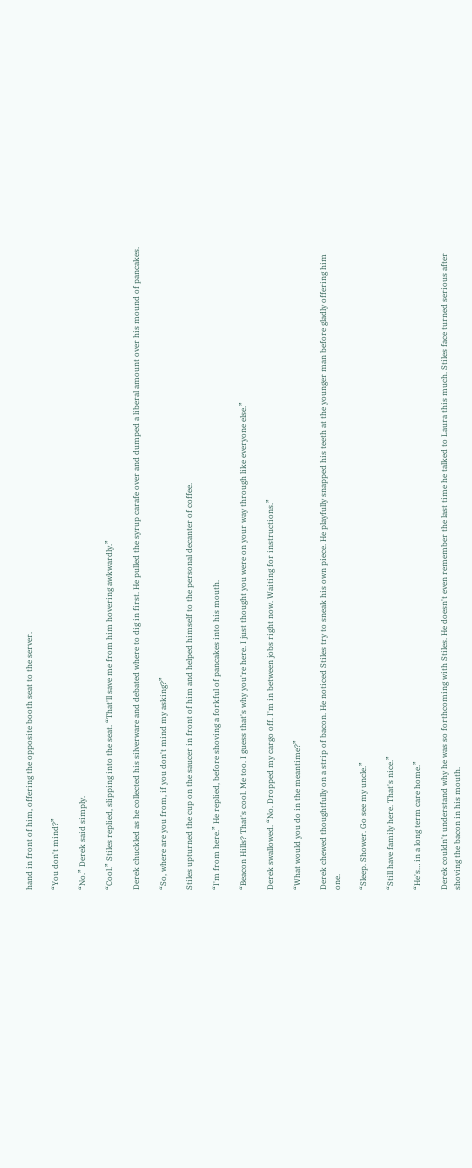hand in front of him, offering the opposite booth seat to the server.

“You don't mind?”

“No.” Derek said simply.

“Cool.” Stiles replied, slipping into the seat. “That'll save me from him hovering awkwardly.”

Derek chuckled as he collected his silverware and debated where to dig in first. He pulled the syrup carafe over and dumped a liberal amount over his mound of pancakes.

“So, where are you from, if you don't mind my asking?”

Stiles upturned the cup on the saucer in front of him and helped himself to the personal decanter of coffee.

“I'm from here.” He replied, before shoving a forkful of pancakes into his mouth.

“Beacon Hills? That's cool. Me too. I guess that's why you're here. I just thought you were on your way through like everyone else.”

Derek swallowed. “No. Dropped my cargo off. I'm in between jobs right now. Waiting for instructions.”

“What would you do in the meantime?”

Derek chewed thoughtfully on a strip of bacon. He noticed Stiles try to sneak his own piece. He playfully snapped his teeth at the younger man before gladly offering him one.

“Sleep. Shower. Go see my uncle.”

“Still have family here. That's nice.”

“He's… in a long term care home.”

Derek couldn't understand why he was so forthcoming with Stiles. He doesn't even remember the last time he talked to Laura this much. Stiles face turned serious after shoving the bacon in his mouth.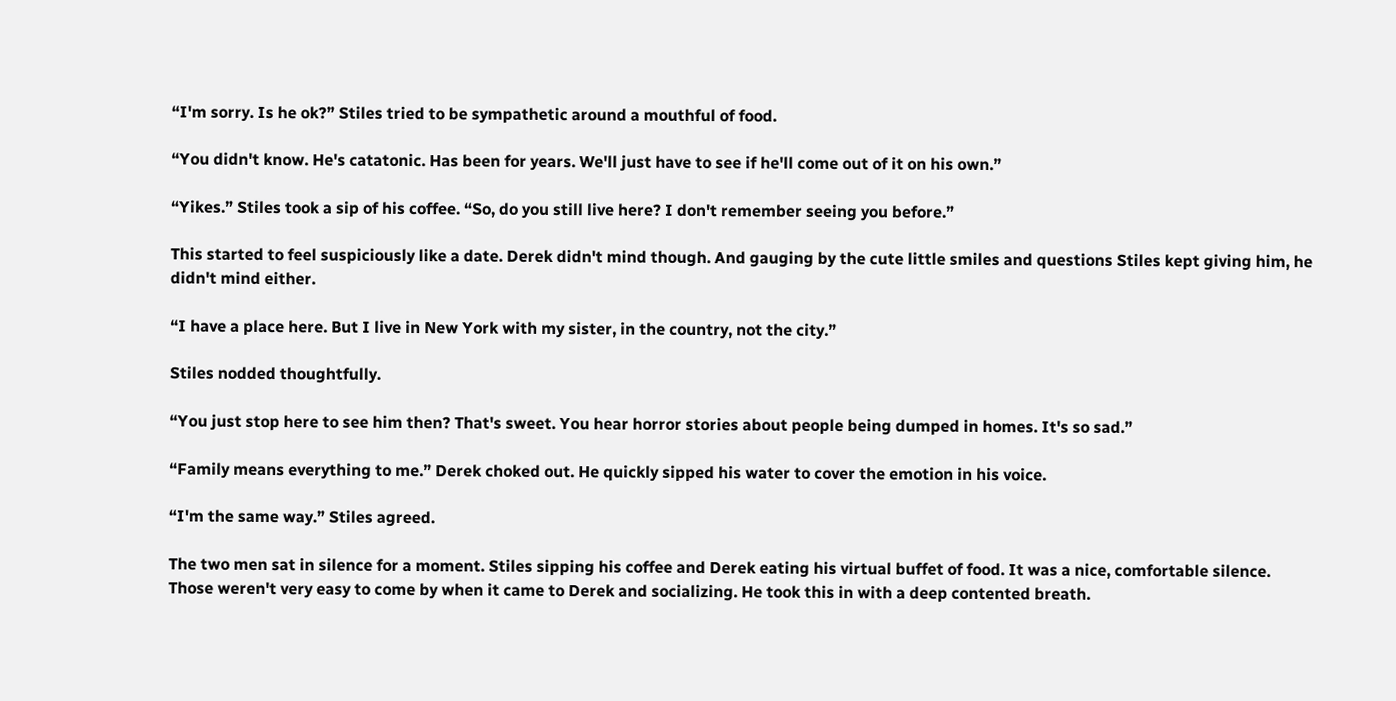“I'm sorry. Is he ok?” Stiles tried to be sympathetic around a mouthful of food.

“You didn't know. He's catatonic. Has been for years. We'll just have to see if he'll come out of it on his own.”

“Yikes.” Stiles took a sip of his coffee. “So, do you still live here? I don't remember seeing you before.”

This started to feel suspiciously like a date. Derek didn't mind though. And gauging by the cute little smiles and questions Stiles kept giving him, he didn't mind either.

“I have a place here. But I live in New York with my sister, in the country, not the city.”

Stiles nodded thoughtfully.

“You just stop here to see him then? That's sweet. You hear horror stories about people being dumped in homes. It's so sad.”

“Family means everything to me.” Derek choked out. He quickly sipped his water to cover the emotion in his voice.

“I'm the same way.” Stiles agreed.

The two men sat in silence for a moment. Stiles sipping his coffee and Derek eating his virtual buffet of food. It was a nice, comfortable silence. Those weren't very easy to come by when it came to Derek and socializing. He took this in with a deep contented breath.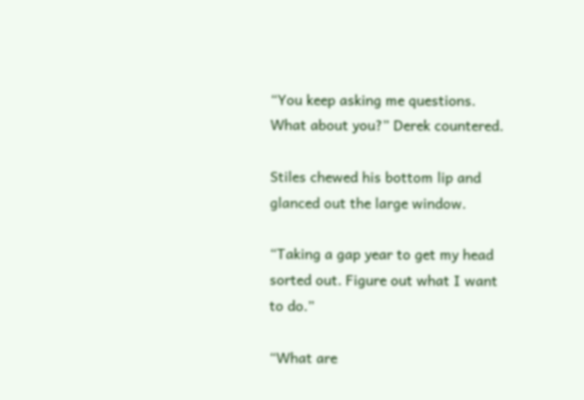“You keep asking me questions. What about you?” Derek countered.

Stiles chewed his bottom lip and glanced out the large window.

“Taking a gap year to get my head sorted out. Figure out what I want to do.”

“What are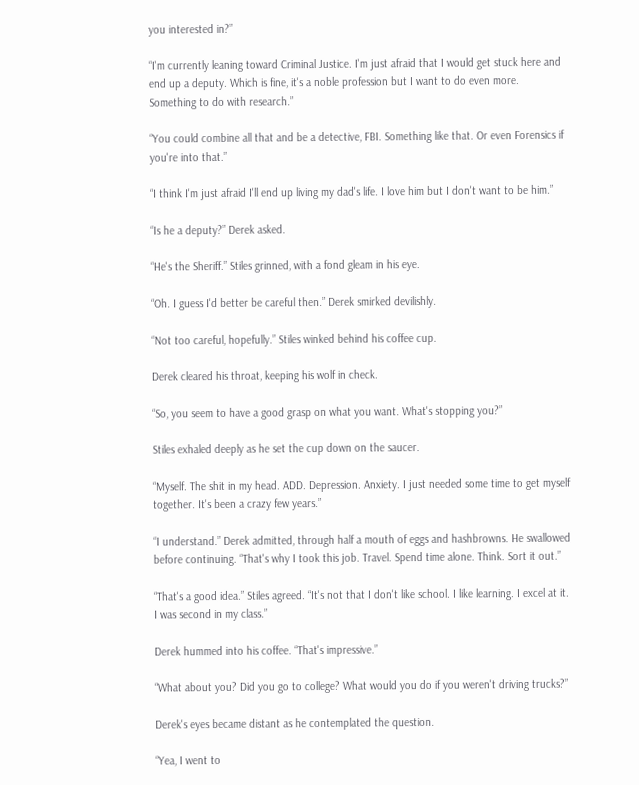you interested in?”

“I'm currently leaning toward Criminal Justice. I'm just afraid that I would get stuck here and end up a deputy. Which is fine, it's a noble profession but I want to do even more. Something to do with research.”

“You could combine all that and be a detective, FBI. Something like that. Or even Forensics if you're into that.”

“I think I'm just afraid I'll end up living my dad's life. I love him but I don't want to be him.”

“Is he a deputy?” Derek asked.

“He's the Sheriff.” Stiles grinned, with a fond gleam in his eye.

“Oh. I guess I'd better be careful then.” Derek smirked devilishly.

“Not too careful, hopefully.” Stiles winked behind his coffee cup.

Derek cleared his throat, keeping his wolf in check.

“So, you seem to have a good grasp on what you want. What's stopping you?”

Stiles exhaled deeply as he set the cup down on the saucer.

“Myself. The shit in my head. ADD. Depression. Anxiety. I just needed some time to get myself together. It's been a crazy few years.”

“I understand.” Derek admitted, through half a mouth of eggs and hashbrowns. He swallowed before continuing. “That's why I took this job. Travel. Spend time alone. Think. Sort it out.”

“That's a good idea.” Stiles agreed. “It's not that I don't like school. I like learning. I excel at it. I was second in my class.”

Derek hummed into his coffee. “That's impressive.”

“What about you? Did you go to college? What would you do if you weren't driving trucks?”

Derek's eyes became distant as he contemplated the question.

“Yea, I went to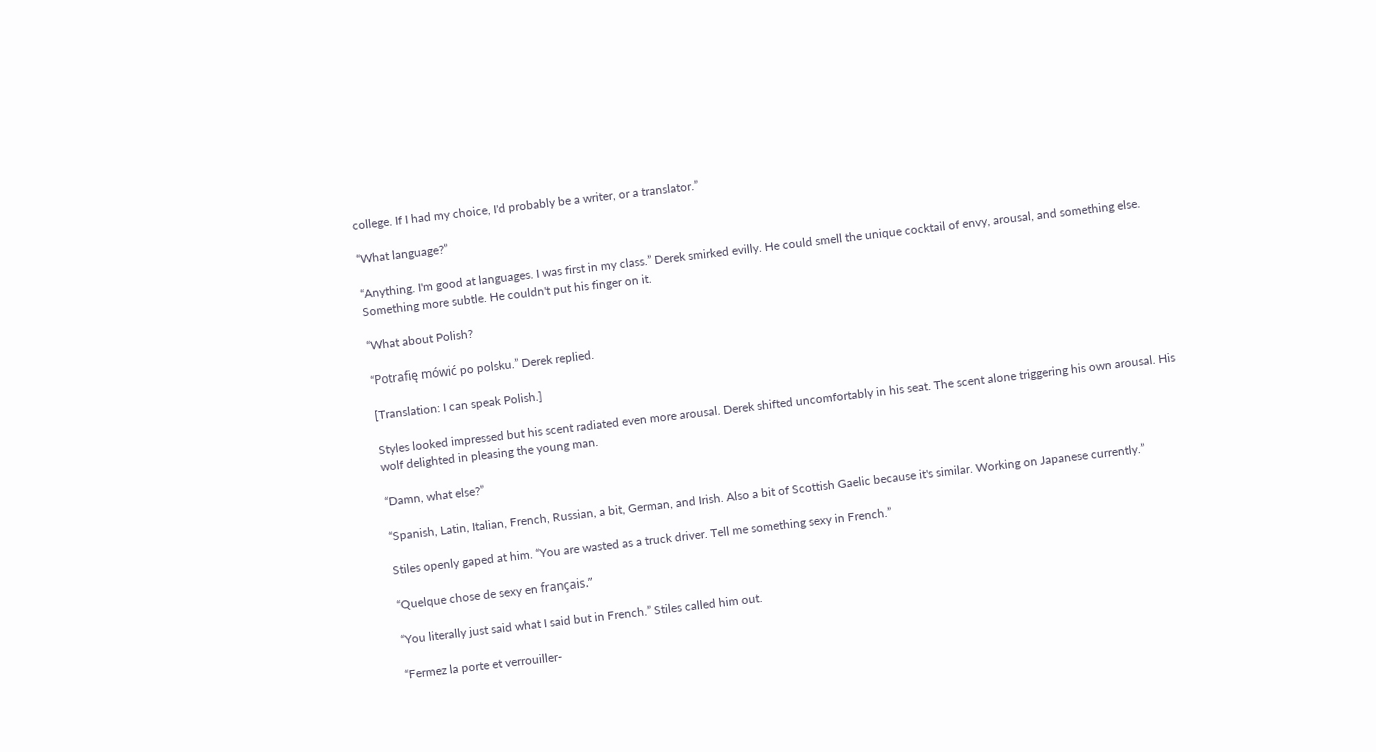college. If I had my choice, I'd probably be a writer, or a translator.”

“What language?”

“Anything. I'm good at languages. I was first in my class.” Derek smirked evilly. He could smell the unique cocktail of envy, arousal, and something else. Something more subtle. He couldn't put his finger on it.

“What about Polish?

“Potrafię mówić po polsku.” Derek replied.

[Translation: I can speak Polish.]

Styles looked impressed but his scent radiated even more arousal. Derek shifted uncomfortably in his seat. The scent alone triggering his own arousal. His wolf delighted in pleasing the young man.

“Damn, what else?”

“Spanish, Latin, Italian, French, Russian, a bit, German, and Irish. Also a bit of Scottish Gaelic because it's similar. Working on Japanese currently.”

Stiles openly gaped at him. “You are wasted as a truck driver. Tell me something sexy in French.”

“Quelque chose de sexy en français.”

“You literally just said what I said but in French.” Stiles called him out.

“Fermez la porte et verrouiller-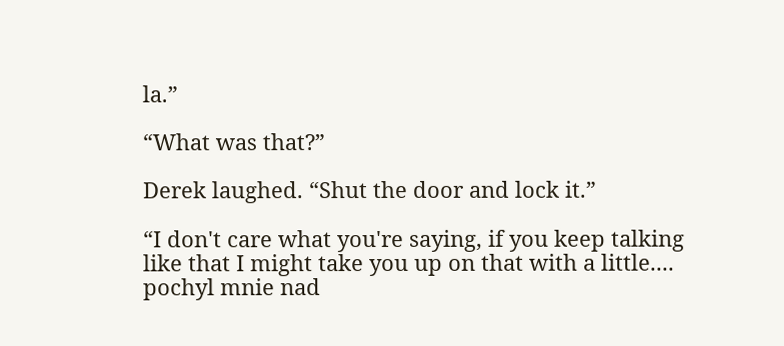la.”

“What was that?”

Derek laughed. “Shut the door and lock it.”

“I don't care what you're saying, if you keep talking like that I might take you up on that with a little.... pochyl mnie nad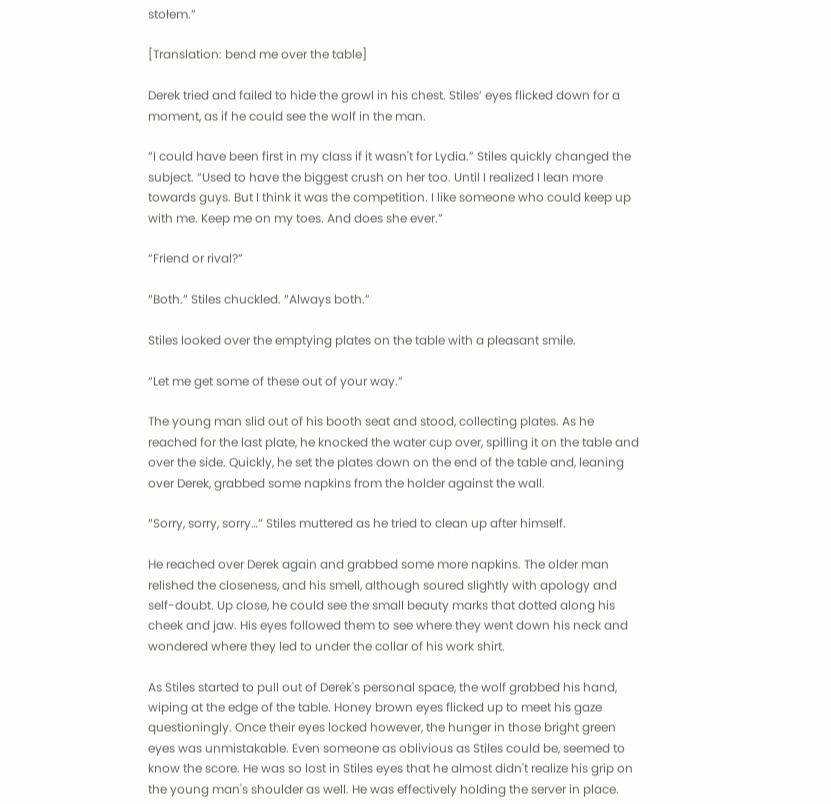stołem.”

[Translation: bend me over the table]

Derek tried and failed to hide the growl in his chest. Stiles’ eyes flicked down for a moment, as if he could see the wolf in the man.

“I could have been first in my class if it wasn't for Lydia.” Stiles quickly changed the subject. “Used to have the biggest crush on her too. Until I realized I lean more towards guys. But I think it was the competition. I like someone who could keep up with me. Keep me on my toes. And does she ever.”

“Friend or rival?”

“Both.” Stiles chuckled. “Always both.”

Stiles looked over the emptying plates on the table with a pleasant smile.

“Let me get some of these out of your way.”

The young man slid out of his booth seat and stood, collecting plates. As he reached for the last plate, he knocked the water cup over, spilling it on the table and over the side. Quickly, he set the plates down on the end of the table and, leaning over Derek, grabbed some napkins from the holder against the wall.

“Sorry, sorry, sorry…” Stiles muttered as he tried to clean up after himself.

He reached over Derek again and grabbed some more napkins. The older man relished the closeness, and his smell, although soured slightly with apology and self-doubt. Up close, he could see the small beauty marks that dotted along his cheek and jaw. His eyes followed them to see where they went down his neck and wondered where they led to under the collar of his work shirt.

As Stiles started to pull out of Derek's personal space, the wolf grabbed his hand, wiping at the edge of the table. Honey brown eyes flicked up to meet his gaze questioningly. Once their eyes locked however, the hunger in those bright green eyes was unmistakable. Even someone as oblivious as Stiles could be, seemed to know the score. He was so lost in Stiles eyes that he almost didn't realize his grip on the young man's shoulder as well. He was effectively holding the server in place.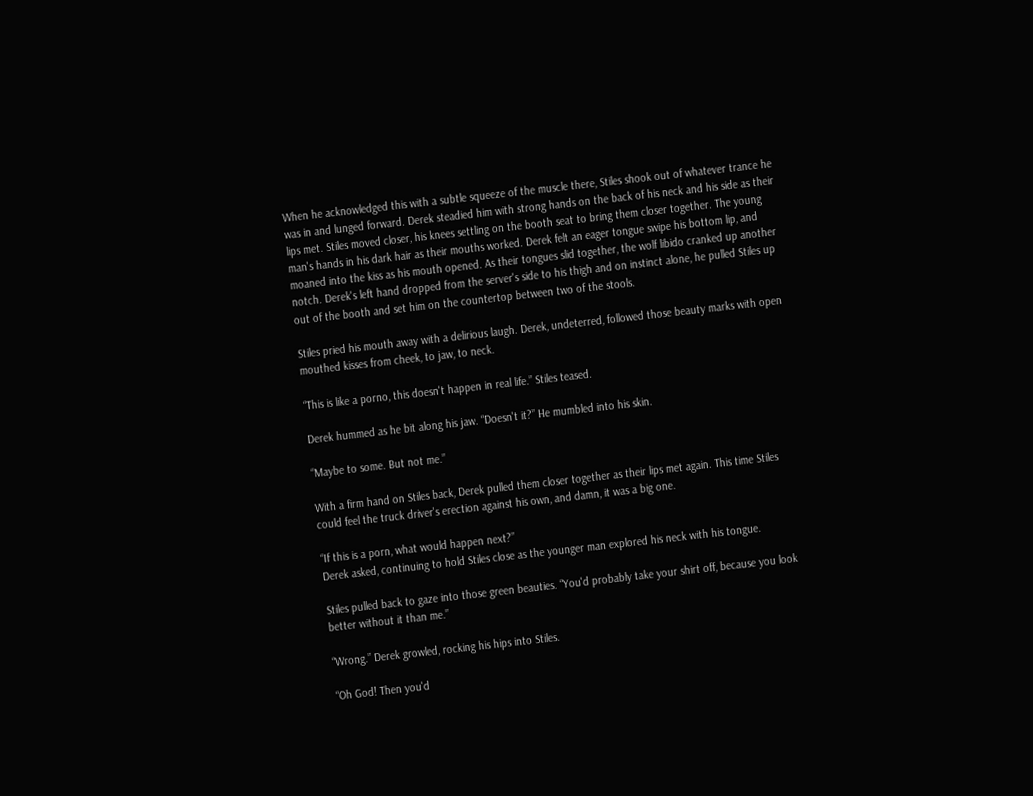When he acknowledged this with a subtle squeeze of the muscle there, Stiles shook out of whatever trance he was in and lunged forward. Derek steadied him with strong hands on the back of his neck and his side as their lips met. Stiles moved closer, his knees settling on the booth seat to bring them closer together. The young man's hands in his dark hair as their mouths worked. Derek felt an eager tongue swipe his bottom lip, and moaned into the kiss as his mouth opened. As their tongues slid together, the wolf libido cranked up another notch. Derek's left hand dropped from the server's side to his thigh and on instinct alone, he pulled Stiles up out of the booth and set him on the countertop between two of the stools.

Stiles pried his mouth away with a delirious laugh. Derek, undeterred, followed those beauty marks with open mouthed kisses from cheek, to jaw, to neck.

“This is like a porno, this doesn't happen in real life.” Stiles teased.

Derek hummed as he bit along his jaw. “Doesn't it?” He mumbled into his skin.

“Maybe to some. But not me.”

With a firm hand on Stiles back, Derek pulled them closer together as their lips met again. This time Stiles could feel the truck driver's erection against his own, and damn, it was a big one.

“If this is a porn, what would happen next?”
Derek asked, continuing to hold Stiles close as the younger man explored his neck with his tongue.

Stiles pulled back to gaze into those green beauties. “You'd probably take your shirt off, because you look better without it than me.”

“Wrong.” Derek growled, rocking his hips into Stiles.

“Oh God! Then you'd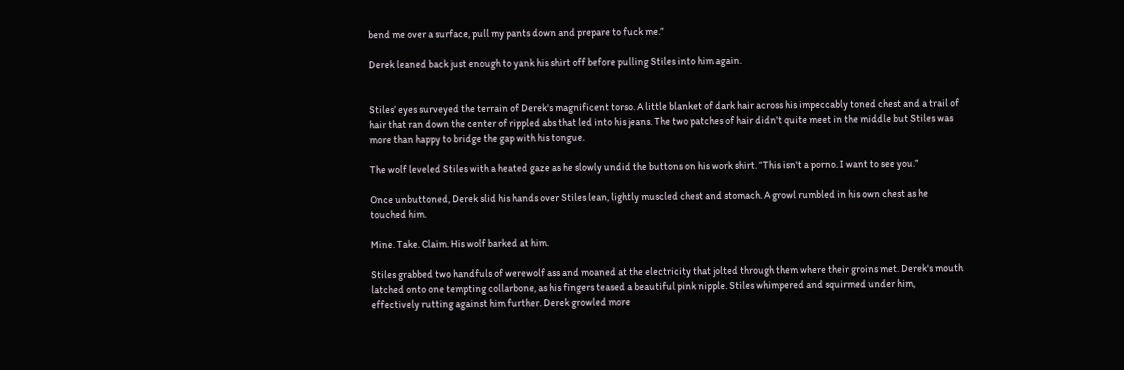bend me over a surface, pull my pants down and prepare to fuck me.”

Derek leaned back just enough to yank his shirt off before pulling Stiles into him again.


Stiles’ eyes surveyed the terrain of Derek's magnificent torso. A little blanket of dark hair across his impeccably toned chest and a trail of hair that ran down the center of rippled abs that led into his jeans. The two patches of hair didn't quite meet in the middle but Stiles was more than happy to bridge the gap with his tongue.

The wolf leveled Stiles with a heated gaze as he slowly undid the buttons on his work shirt. “This isn't a porno. I want to see you.”

Once unbuttoned, Derek slid his hands over Stiles lean, lightly muscled chest and stomach. A growl rumbled in his own chest as he touched him.

Mine. Take. Claim. His wolf barked at him.

Stiles grabbed two handfuls of werewolf ass and moaned at the electricity that jolted through them where their groins met. Derek's mouth latched onto one tempting collarbone, as his fingers teased a beautiful pink nipple. Stiles whimpered and squirmed under him, effectively rutting against him further. Derek growled more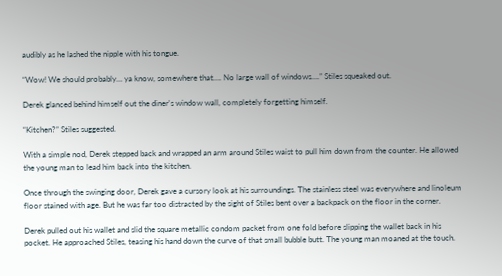audibly as he lashed the nipple with his tongue.

“Wow! We should probably… ya know, somewhere that…. No large wall of windows….” Stiles squeaked out.

Derek glanced behind himself out the diner's window wall, completely forgetting himself.

“Kitchen?” Stiles suggested.

With a simple nod, Derek stepped back and wrapped an arm around Stiles waist to pull him down from the counter. He allowed the young man to lead him back into the kitchen.

Once through the swinging door, Derek gave a cursory look at his surroundings. The stainless steel was everywhere and linoleum floor stained with age. But he was far too distracted by the sight of Stiles bent over a backpack on the floor in the corner.

Derek pulled out his wallet and slid the square metallic condom packet from one fold before slipping the wallet back in his pocket. He approached Stiles, teasing his hand down the curve of that small bubble butt. The young man moaned at the touch.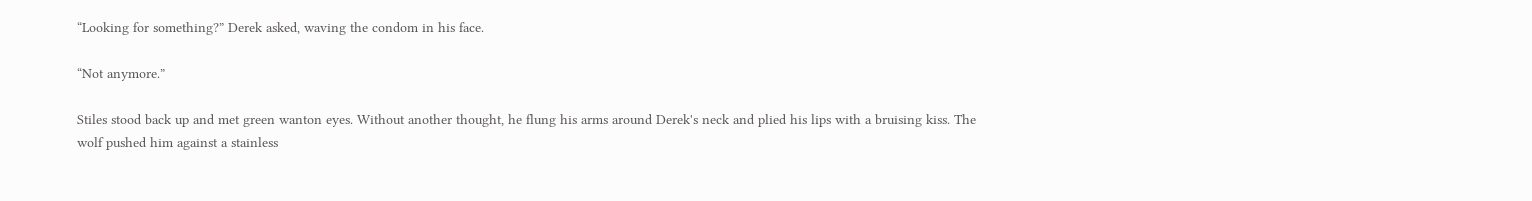“Looking for something?” Derek asked, waving the condom in his face.

“Not anymore.”

Stiles stood back up and met green wanton eyes. Without another thought, he flung his arms around Derek's neck and plied his lips with a bruising kiss. The wolf pushed him against a stainless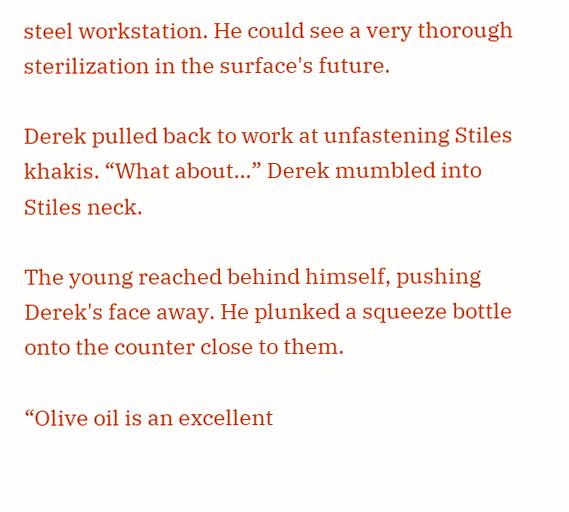steel workstation. He could see a very thorough sterilization in the surface's future.

Derek pulled back to work at unfastening Stiles khakis. “What about…” Derek mumbled into Stiles neck.

The young reached behind himself, pushing Derek's face away. He plunked a squeeze bottle onto the counter close to them.

“Olive oil is an excellent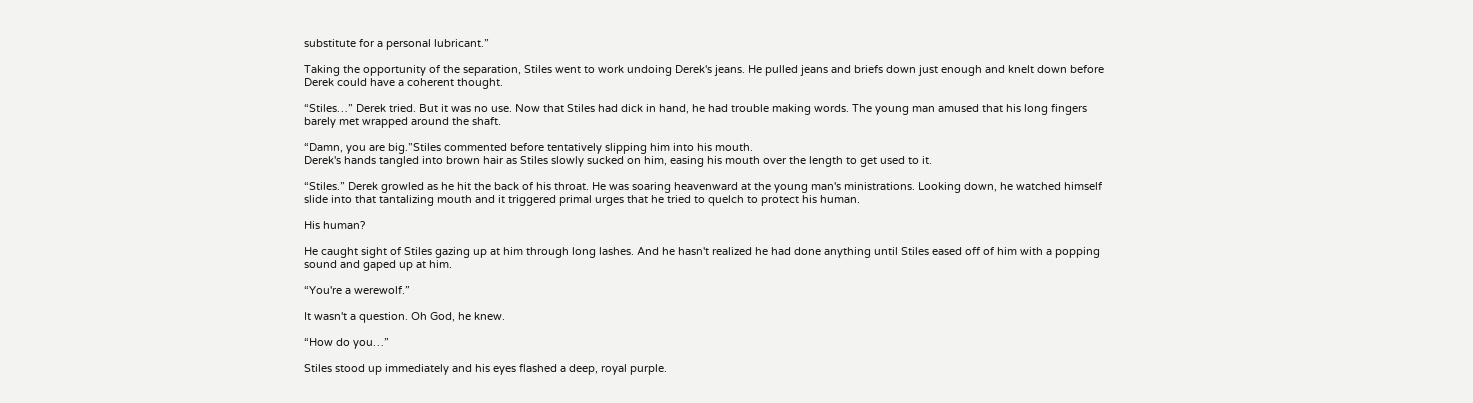substitute for a personal lubricant.”

Taking the opportunity of the separation, Stiles went to work undoing Derek's jeans. He pulled jeans and briefs down just enough and knelt down before Derek could have a coherent thought.

“Stiles…” Derek tried. But it was no use. Now that Stiles had dick in hand, he had trouble making words. The young man amused that his long fingers barely met wrapped around the shaft.

“Damn, you are big.”Stiles commented before tentatively slipping him into his mouth.
Derek's hands tangled into brown hair as Stiles slowly sucked on him, easing his mouth over the length to get used to it.

“Stiles.” Derek growled as he hit the back of his throat. He was soaring heavenward at the young man's ministrations. Looking down, he watched himself slide into that tantalizing mouth and it triggered primal urges that he tried to quelch to protect his human.

His human?

He caught sight of Stiles gazing up at him through long lashes. And he hasn't realized he had done anything until Stiles eased off of him with a popping sound and gaped up at him.

“You're a werewolf.”

It wasn't a question. Oh God, he knew.

“How do you…”

Stiles stood up immediately and his eyes flashed a deep, royal purple.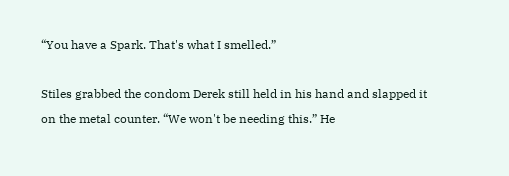“You have a Spark. That's what I smelled.”

Stiles grabbed the condom Derek still held in his hand and slapped it on the metal counter. “We won't be needing this.” He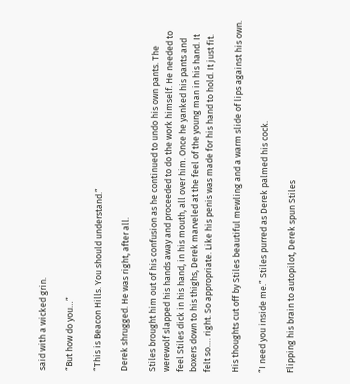said with a wicked grin.

“But how do you…”

“This is Beacon Hills. You should understand.”

Derek shrugged. He was right, after all.

Stiles brought him out of his confusion as he continued to undo his own pants. The werewolf slapped his hands away and proceeded to do the work himself. He needed to feel Stiles dick in his hand, in his mouth, all over him. Once he yanked his pants and boxers down to his thighs, Derek marveled at the feel of the young man in his hand. It felt so…. right. So appropriate. Like his penis was made for his hand to hold. It just fit.

His thoughts cut off by Stiles beautiful mewling and a warm slide of lips against his own.

“I need you inside me.” Stiles purred as Derek palmed his cock.

Flipping his brain to autopilot, Derek spun Stiles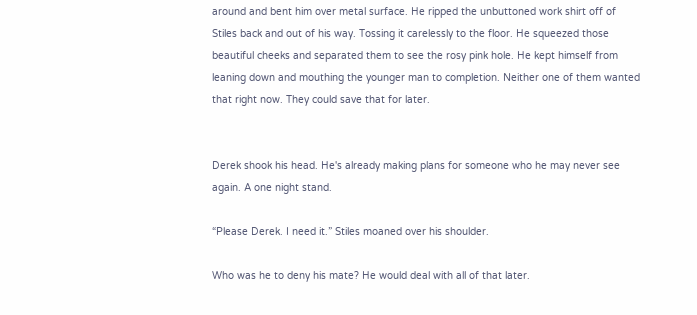around and bent him over metal surface. He ripped the unbuttoned work shirt off of Stiles back and out of his way. Tossing it carelessly to the floor. He squeezed those beautiful cheeks and separated them to see the rosy pink hole. He kept himself from leaning down and mouthing the younger man to completion. Neither one of them wanted that right now. They could save that for later.


Derek shook his head. He's already making plans for someone who he may never see again. A one night stand.

“Please Derek. I need it.” Stiles moaned over his shoulder.

Who was he to deny his mate? He would deal with all of that later.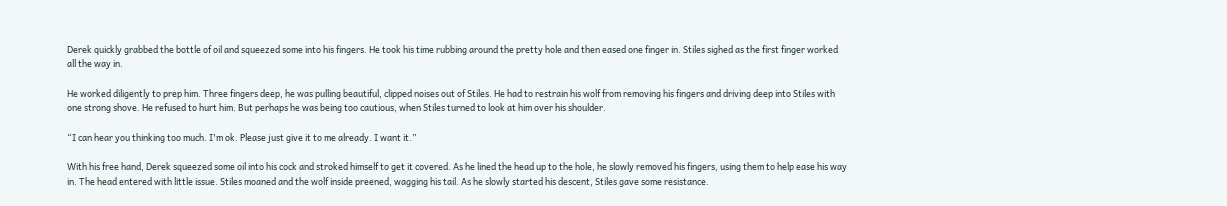Derek quickly grabbed the bottle of oil and squeezed some into his fingers. He took his time rubbing around the pretty hole and then eased one finger in. Stiles sighed as the first finger worked all the way in.

He worked diligently to prep him. Three fingers deep, he was pulling beautiful, clipped noises out of Stiles. He had to restrain his wolf from removing his fingers and driving deep into Stiles with one strong shove. He refused to hurt him. But perhaps he was being too cautious, when Stiles turned to look at him over his shoulder.

“I can hear you thinking too much. I'm ok. Please just give it to me already. I want it.”

With his free hand, Derek squeezed some oil into his cock and stroked himself to get it covered. As he lined the head up to the hole, he slowly removed his fingers, using them to help ease his way in. The head entered with little issue. Stiles moaned and the wolf inside preened, wagging his tail. As he slowly started his descent, Stiles gave some resistance.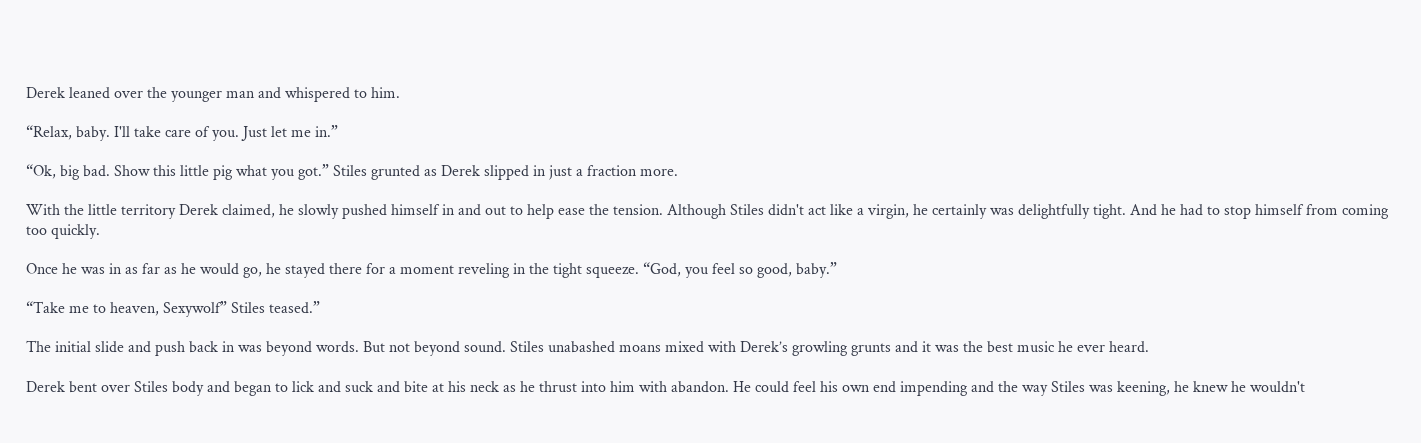Derek leaned over the younger man and whispered to him.

“Relax, baby. I'll take care of you. Just let me in.”

“Ok, big bad. Show this little pig what you got.” Stiles grunted as Derek slipped in just a fraction more.

With the little territory Derek claimed, he slowly pushed himself in and out to help ease the tension. Although Stiles didn't act like a virgin, he certainly was delightfully tight. And he had to stop himself from coming too quickly.

Once he was in as far as he would go, he stayed there for a moment reveling in the tight squeeze. “God, you feel so good, baby.”

“Take me to heaven, Sexywolf” Stiles teased.”

The initial slide and push back in was beyond words. But not beyond sound. Stiles unabashed moans mixed with Derek’s growling grunts and it was the best music he ever heard.

Derek bent over Stiles body and began to lick and suck and bite at his neck as he thrust into him with abandon. He could feel his own end impending and the way Stiles was keening, he knew he wouldn't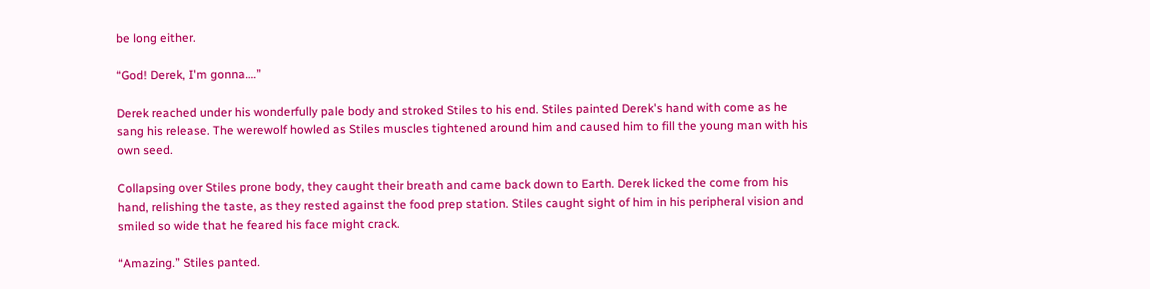be long either.

“God! Derek, I'm gonna….”

Derek reached under his wonderfully pale body and stroked Stiles to his end. Stiles painted Derek's hand with come as he sang his release. The werewolf howled as Stiles muscles tightened around him and caused him to fill the young man with his own seed.

Collapsing over Stiles prone body, they caught their breath and came back down to Earth. Derek licked the come from his hand, relishing the taste, as they rested against the food prep station. Stiles caught sight of him in his peripheral vision and smiled so wide that he feared his face might crack.

“Amazing.” Stiles panted.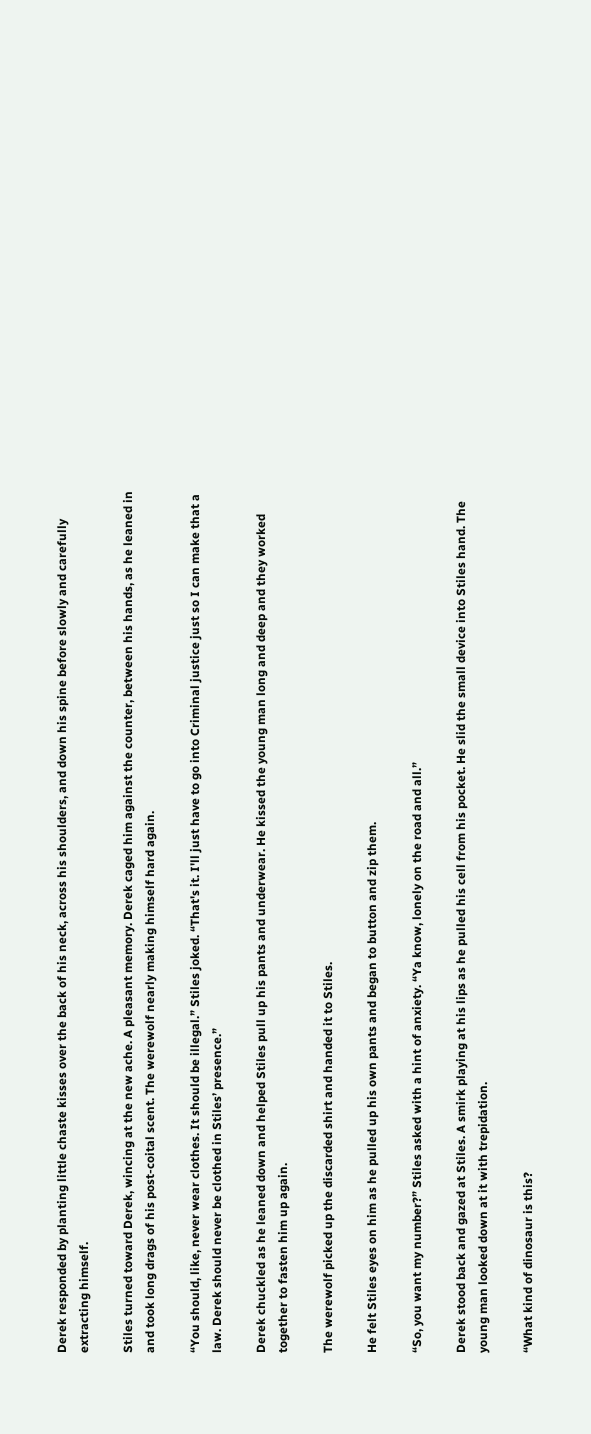Derek responded by planting little chaste kisses over the back of his neck, across his shoulders, and down his spine before slowly and carefully extracting himself.

Stiles turned toward Derek, wincing at the new ache. A pleasant memory. Derek caged him against the counter, between his hands, as he leaned in and took long drags of his post-coital scent. The werewolf nearly making himself hard again.

“You should, like, never wear clothes. It should be illegal.” Stiles joked. “That's it. I'll just have to go into Criminal justice just so I can make that a law. Derek should never be clothed in Stiles’ presence.”

Derek chuckled as he leaned down and helped Stiles pull up his pants and underwear. He kissed the young man long and deep and they worked together to fasten him up again.

The werewolf picked up the discarded shirt and handed it to Stiles.

He felt Stiles eyes on him as he pulled up his own pants and began to button and zip them.

“So, you want my number?” Stiles asked with a hint of anxiety. “Ya know, lonely on the road and all.”

Derek stood back and gazed at Stiles. A smirk playing at his lips as he pulled his cell from his pocket. He slid the small device into Stiles hand. The young man looked down at it with trepidation.

“What kind of dinosaur is this?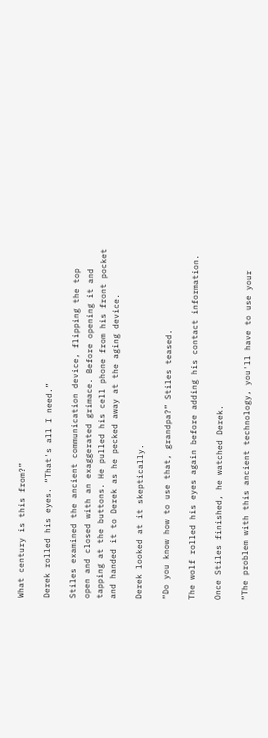What century is this from?”

Derek rolled his eyes. “That's all I need.”

Stiles examined the ancient communication device, flipping the top open and closed with an exaggerated grimace. Before opening it and tapping at the buttons. He pulled his cell phone from his front pocket and handed it to Derek as he pecked away at the aging device.

Derek looked at it skeptically.

“Do you know how to use that, grandpa?” Stiles teased.

The wolf rolled his eyes again before adding his contact information.

Once Stiles finished, he watched Derek.

“The problem with this ancient technology, you'll have to use your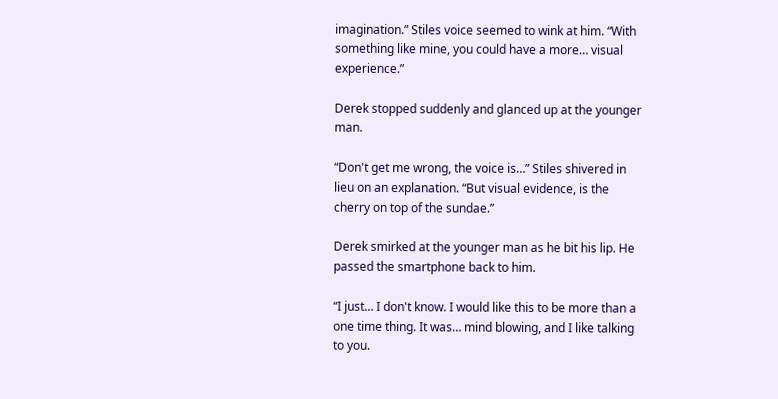imagination.” Stiles voice seemed to wink at him. “With something like mine, you could have a more… visual experience.”

Derek stopped suddenly and glanced up at the younger man.

“Don't get me wrong, the voice is…” Stiles shivered in lieu on an explanation. “But visual evidence, is the cherry on top of the sundae.”

Derek smirked at the younger man as he bit his lip. He passed the smartphone back to him.

“I just… I don't know. I would like this to be more than a one time thing. It was… mind blowing, and I like talking to you.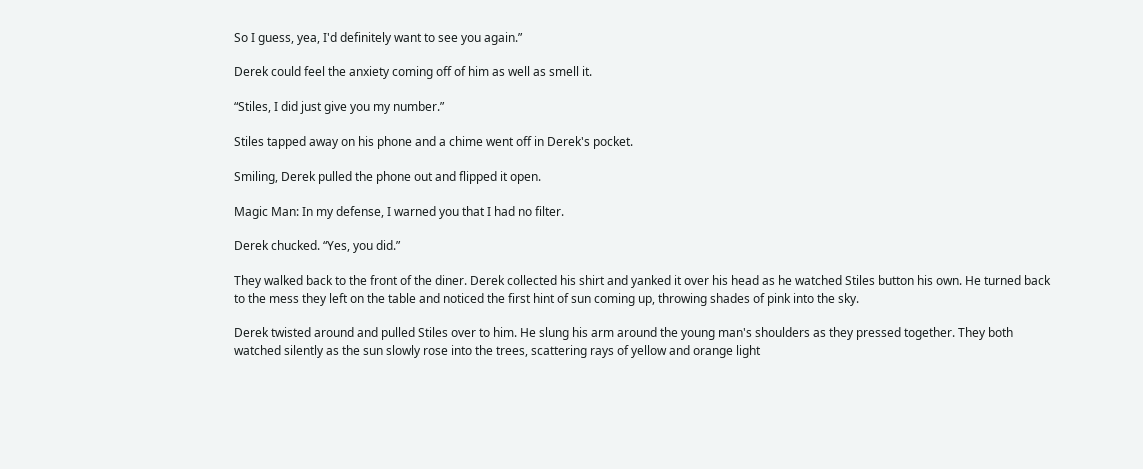So I guess, yea, I'd definitely want to see you again.”

Derek could feel the anxiety coming off of him as well as smell it.

“Stiles, I did just give you my number.”

Stiles tapped away on his phone and a chime went off in Derek's pocket.

Smiling, Derek pulled the phone out and flipped it open.

Magic Man: In my defense, I warned you that I had no filter.

Derek chucked. “Yes, you did.”

They walked back to the front of the diner. Derek collected his shirt and yanked it over his head as he watched Stiles button his own. He turned back to the mess they left on the table and noticed the first hint of sun coming up, throwing shades of pink into the sky.

Derek twisted around and pulled Stiles over to him. He slung his arm around the young man's shoulders as they pressed together. They both watched silently as the sun slowly rose into the trees, scattering rays of yellow and orange light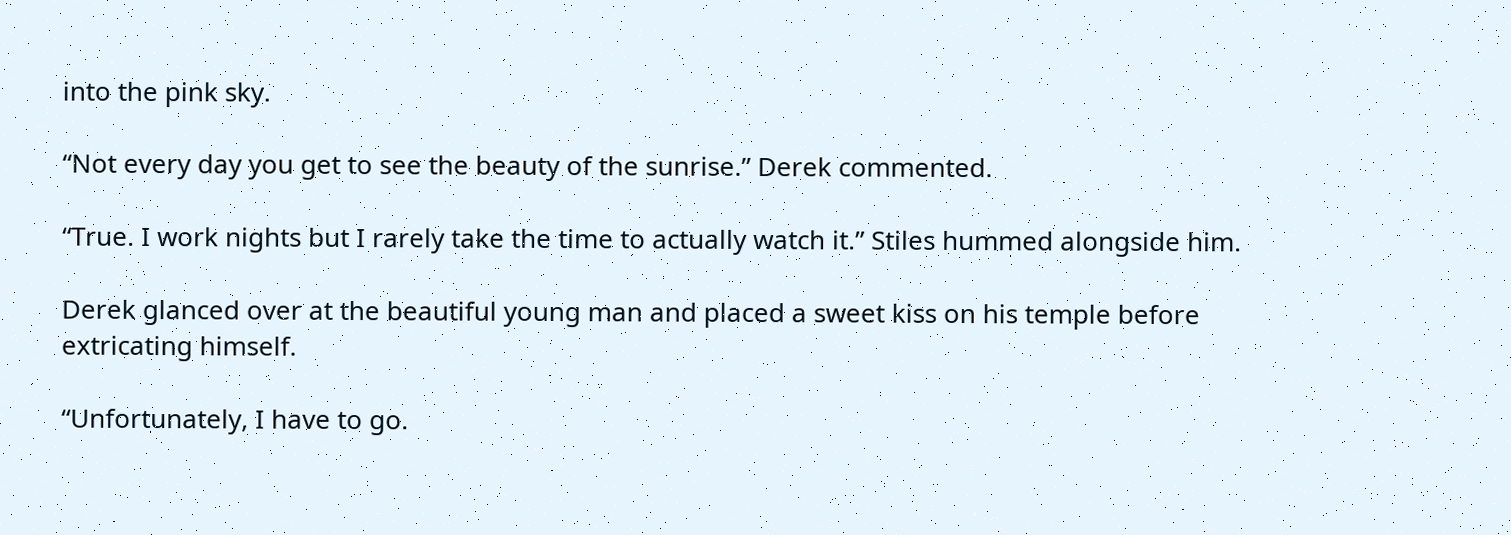into the pink sky.

“Not every day you get to see the beauty of the sunrise.” Derek commented.

“True. I work nights but I rarely take the time to actually watch it.” Stiles hummed alongside him.

Derek glanced over at the beautiful young man and placed a sweet kiss on his temple before extricating himself.

“Unfortunately, I have to go.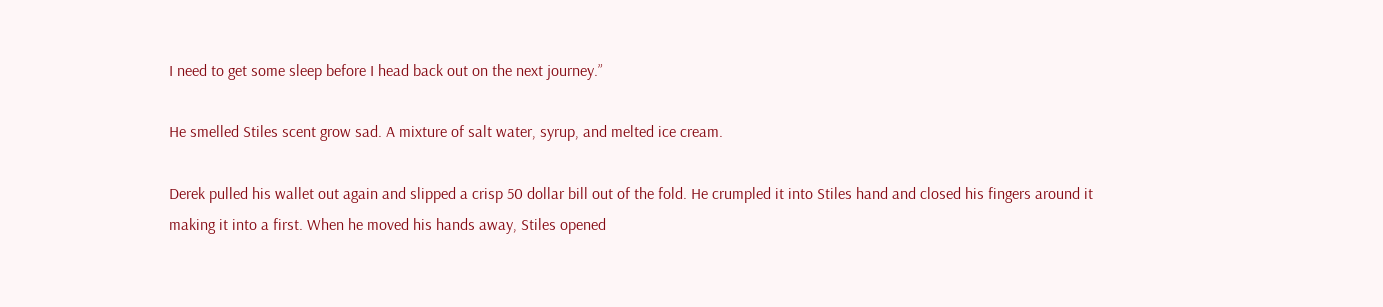I need to get some sleep before I head back out on the next journey.”

He smelled Stiles scent grow sad. A mixture of salt water, syrup, and melted ice cream.

Derek pulled his wallet out again and slipped a crisp 50 dollar bill out of the fold. He crumpled it into Stiles hand and closed his fingers around it making it into a first. When he moved his hands away, Stiles opened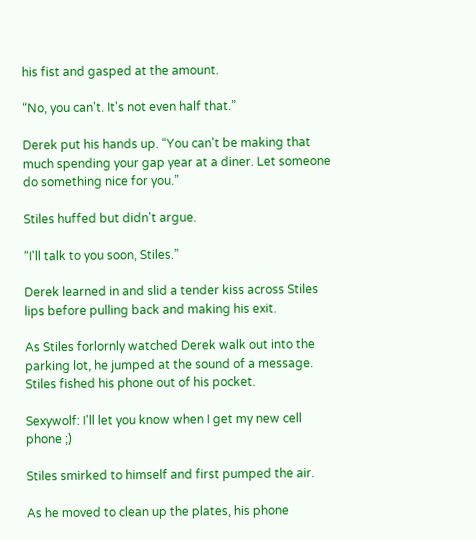his fist and gasped at the amount.

“No, you can't. It's not even half that.”

Derek put his hands up. “You can't be making that much spending your gap year at a diner. Let someone do something nice for you.”

Stiles huffed but didn't argue.

“I'll talk to you soon, Stiles.”

Derek learned in and slid a tender kiss across Stiles lips before pulling back and making his exit.

As Stiles forlornly watched Derek walk out into the parking lot, he jumped at the sound of a message. Stiles fished his phone out of his pocket.

Sexywolf: I'll let you know when I get my new cell phone ;)

Stiles smirked to himself and first pumped the air.

As he moved to clean up the plates, his phone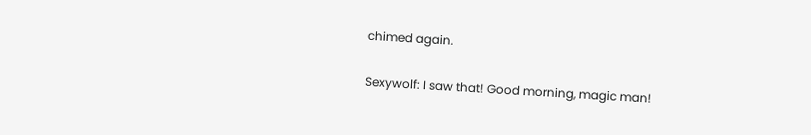chimed again.

Sexywolf: I saw that! Good morning, magic man!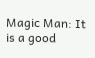Magic Man: It is a good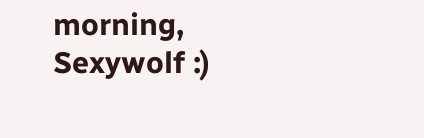morning, Sexywolf :)